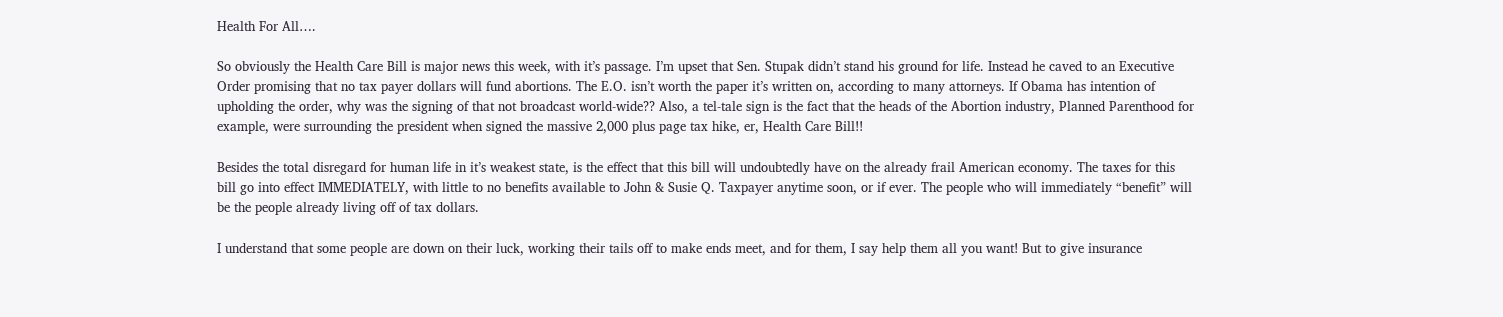Health For All….

So obviously the Health Care Bill is major news this week, with it’s passage. I’m upset that Sen. Stupak didn’t stand his ground for life. Instead he caved to an Executive Order promising that no tax payer dollars will fund abortions. The E.O. isn’t worth the paper it’s written on, according to many attorneys. If Obama has intention of upholding the order, why was the signing of that not broadcast world-wide?? Also, a tel-tale sign is the fact that the heads of the Abortion industry, Planned Parenthood for example, were surrounding the president when signed the massive 2,000 plus page tax hike, er, Health Care Bill!!

Besides the total disregard for human life in it’s weakest state, is the effect that this bill will undoubtedly have on the already frail American economy. The taxes for this bill go into effect IMMEDIATELY, with little to no benefits available to John & Susie Q. Taxpayer anytime soon, or if ever. The people who will immediately “benefit” will be the people already living off of tax dollars.

I understand that some people are down on their luck, working their tails off to make ends meet, and for them, I say help them all you want! But to give insurance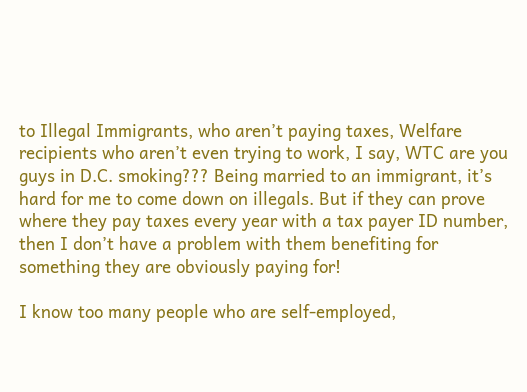to Illegal Immigrants, who aren’t paying taxes, Welfare recipients who aren’t even trying to work, I say, WTC are you guys in D.C. smoking??? Being married to an immigrant, it’s hard for me to come down on illegals. But if they can prove where they pay taxes every year with a tax payer ID number, then I don’t have a problem with them benefiting for something they are obviously paying for!

I know too many people who are self-employed,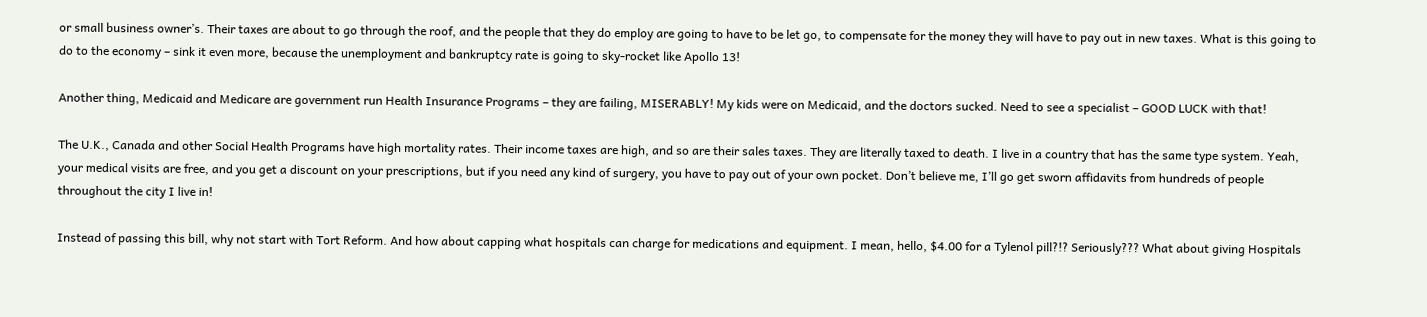or small business owner’s. Their taxes are about to go through the roof, and the people that they do employ are going to have to be let go, to compensate for the money they will have to pay out in new taxes. What is this going to do to the economy – sink it even more, because the unemployment and bankruptcy rate is going to sky-rocket like Apollo 13!

Another thing, Medicaid and Medicare are government run Health Insurance Programs – they are failing, MISERABLY! My kids were on Medicaid, and the doctors sucked. Need to see a specialist – GOOD LUCK with that!

The U.K., Canada and other Social Health Programs have high mortality rates. Their income taxes are high, and so are their sales taxes. They are literally taxed to death. I live in a country that has the same type system. Yeah, your medical visits are free, and you get a discount on your prescriptions, but if you need any kind of surgery, you have to pay out of your own pocket. Don’t believe me, I’ll go get sworn affidavits from hundreds of people throughout the city I live in!

Instead of passing this bill, why not start with Tort Reform. And how about capping what hospitals can charge for medications and equipment. I mean, hello, $4.00 for a Tylenol pill?!? Seriously??? What about giving Hospitals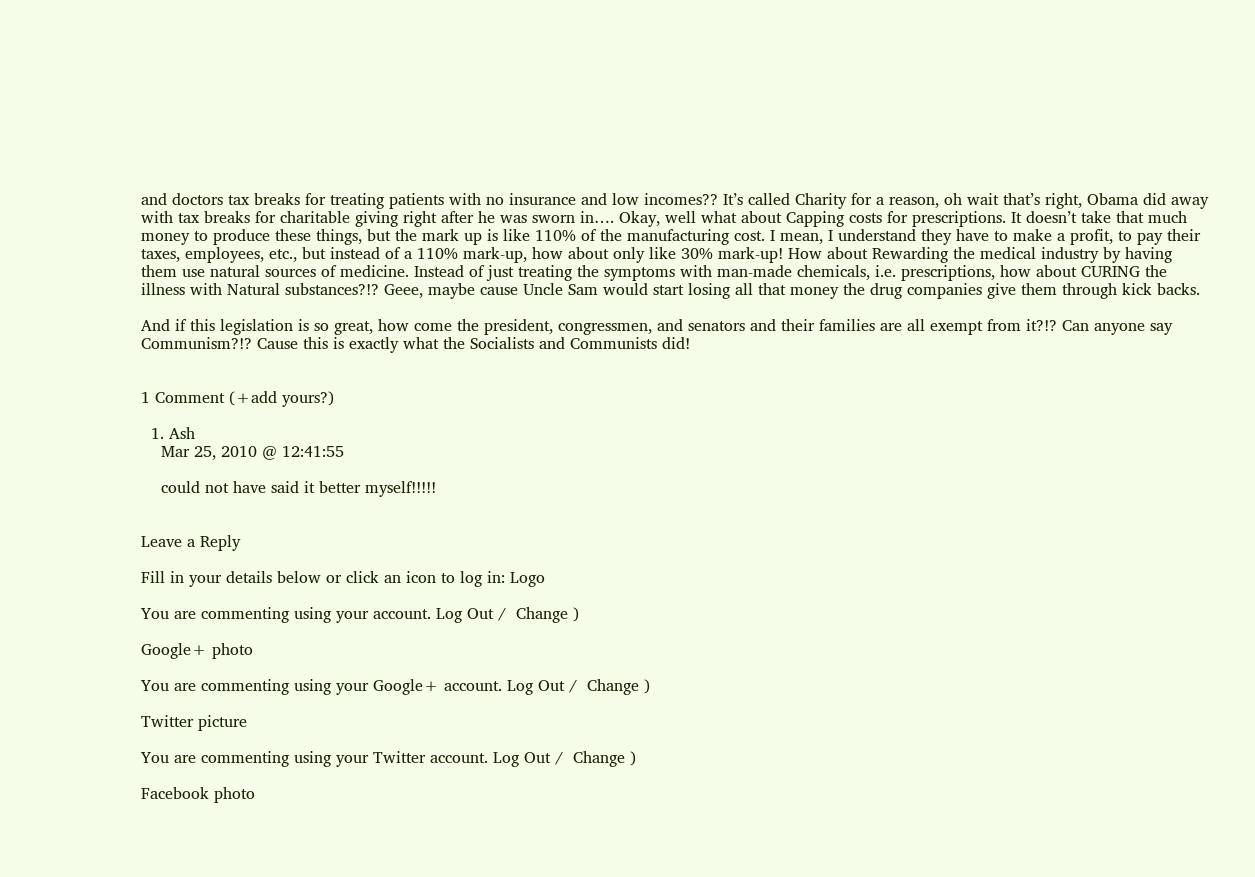and doctors tax breaks for treating patients with no insurance and low incomes?? It’s called Charity for a reason, oh wait that’s right, Obama did away with tax breaks for charitable giving right after he was sworn in…. Okay, well what about Capping costs for prescriptions. It doesn’t take that much money to produce these things, but the mark up is like 110% of the manufacturing cost. I mean, I understand they have to make a profit, to pay their taxes, employees, etc., but instead of a 110% mark-up, how about only like 30% mark-up! How about Rewarding the medical industry by having them use natural sources of medicine. Instead of just treating the symptoms with man-made chemicals, i.e. prescriptions, how about CURING the illness with Natural substances?!? Geee, maybe cause Uncle Sam would start losing all that money the drug companies give them through kick backs.

And if this legislation is so great, how come the president, congressmen, and senators and their families are all exempt from it?!? Can anyone say Communism?!? Cause this is exactly what the Socialists and Communists did!


1 Comment (+add yours?)

  1. Ash
    Mar 25, 2010 @ 12:41:55

    could not have said it better myself!!!!!


Leave a Reply

Fill in your details below or click an icon to log in: Logo

You are commenting using your account. Log Out /  Change )

Google+ photo

You are commenting using your Google+ account. Log Out /  Change )

Twitter picture

You are commenting using your Twitter account. Log Out /  Change )

Facebook photo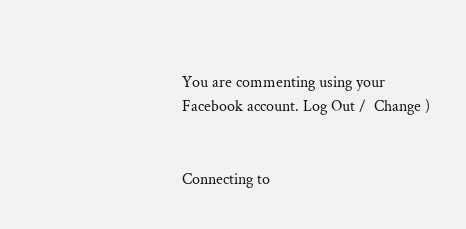You are commenting using your Facebook account. Log Out /  Change )


Connecting to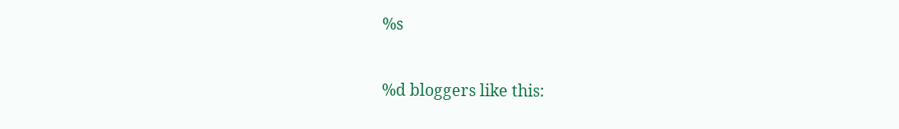%s

%d bloggers like this: